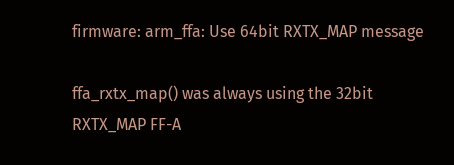firmware: arm_ffa: Use 64bit RXTX_MAP message

ffa_rxtx_map() was always using the 32bit RXTX_MAP FF-A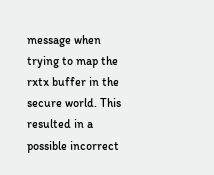message when
trying to map the rxtx buffer in the secure world. This resulted in a
possible incorrect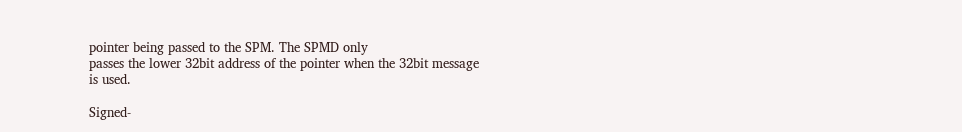pointer being passed to the SPM. The SPMD only
passes the lower 32bit address of the pointer when the 32bit message
is used.

Signed-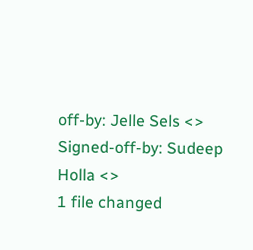off-by: Jelle Sels <>
Signed-off-by: Sudeep Holla <>
1 file changed